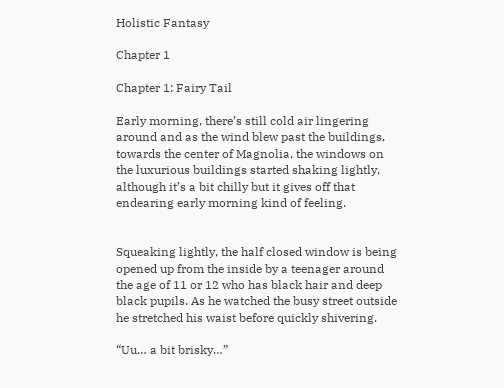Holistic Fantasy

Chapter 1

Chapter 1: Fairy Tail

Early morning, there’s still cold air lingering around and as the wind blew past the buildings, towards the center of Magnolia, the windows on the luxurious buildings started shaking lightly, although it’s a bit chilly but it gives off that endearing early morning kind of feeling.


Squeaking lightly, the half closed window is being opened up from the inside by a teenager around the age of 11 or 12 who has black hair and deep black pupils. As he watched the busy street outside he stretched his waist before quickly shivering.

“Uu… a bit brisky…”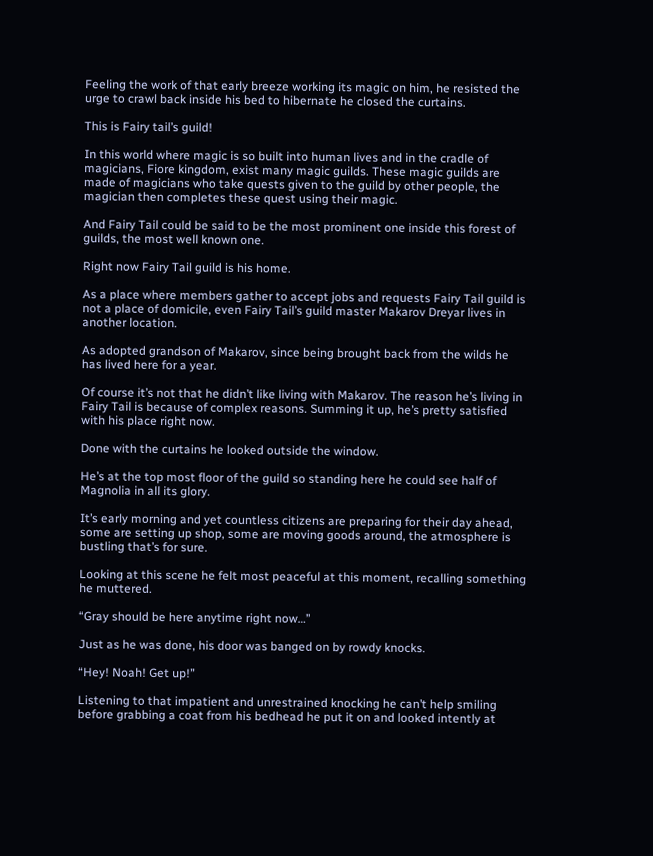Feeling the work of that early breeze working its magic on him, he resisted the urge to crawl back inside his bed to hibernate he closed the curtains.

This is Fairy tail’s guild!

In this world where magic is so built into human lives and in the cradle of magicians, Fiore kingdom, exist many magic guilds. These magic guilds are made of magicians who take quests given to the guild by other people, the magician then completes these quest using their magic.

And Fairy Tail could be said to be the most prominent one inside this forest of guilds, the most well known one.

Right now Fairy Tail guild is his home.

As a place where members gather to accept jobs and requests Fairy Tail guild is not a place of domicile, even Fairy Tail’s guild master Makarov Dreyar lives in another location.

As adopted grandson of Makarov, since being brought back from the wilds he has lived here for a year.

Of course it’s not that he didn’t like living with Makarov. The reason he’s living in Fairy Tail is because of complex reasons. Summing it up, he’s pretty satisfied with his place right now.

Done with the curtains he looked outside the window.

He’s at the top most floor of the guild so standing here he could see half of Magnolia in all its glory.

It’s early morning and yet countless citizens are preparing for their day ahead, some are setting up shop, some are moving goods around, the atmosphere is bustling that’s for sure.

Looking at this scene he felt most peaceful at this moment, recalling something he muttered.

“Gray should be here anytime right now…”

Just as he was done, his door was banged on by rowdy knocks.

“Hey! Noah! Get up!”

Listening to that impatient and unrestrained knocking he can’t help smiling before grabbing a coat from his bedhead he put it on and looked intently at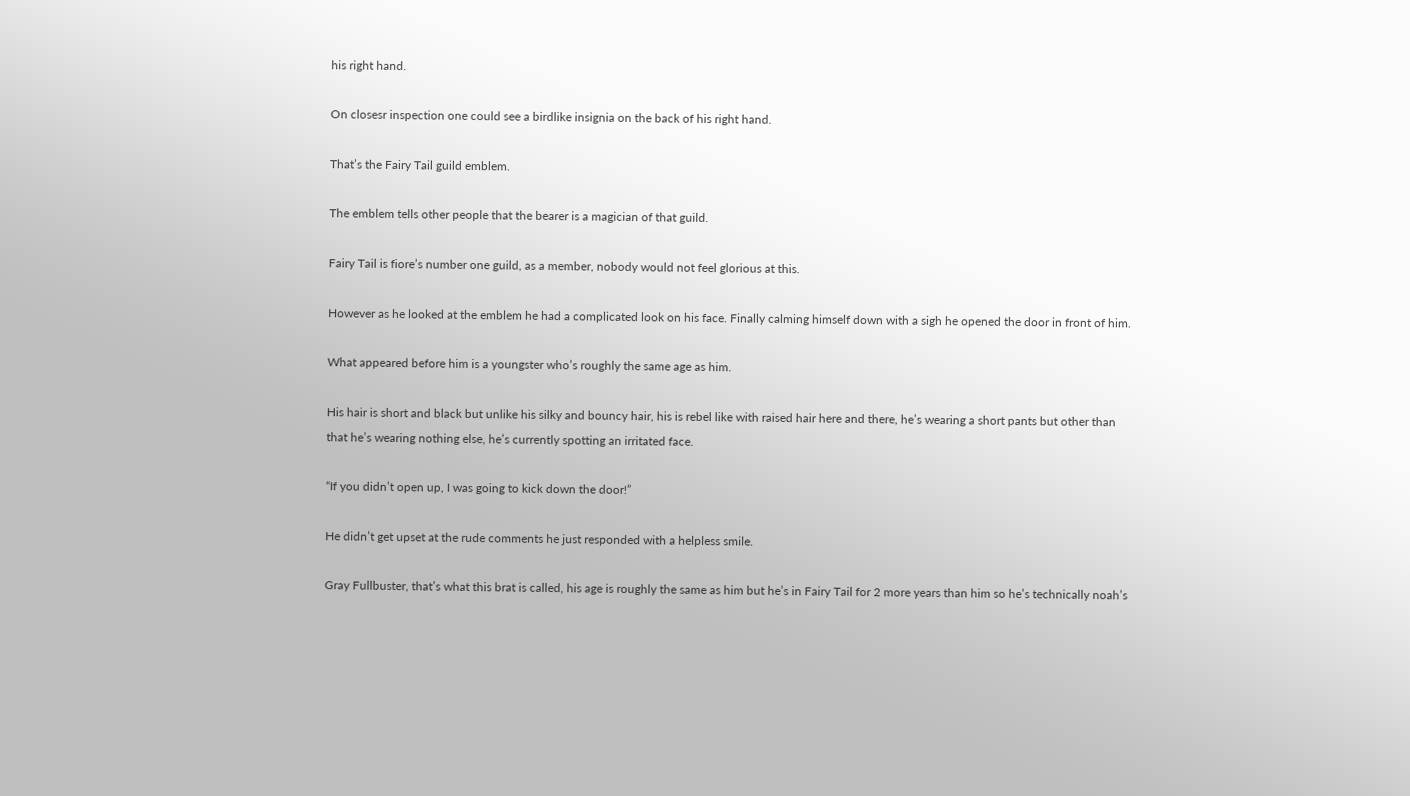his right hand.

On closesr inspection one could see a birdlike insignia on the back of his right hand.

That’s the Fairy Tail guild emblem.

The emblem tells other people that the bearer is a magician of that guild.

Fairy Tail is fiore’s number one guild, as a member, nobody would not feel glorious at this.

However as he looked at the emblem he had a complicated look on his face. Finally calming himself down with a sigh he opened the door in front of him.

What appeared before him is a youngster who’s roughly the same age as him.

His hair is short and black but unlike his silky and bouncy hair, his is rebel like with raised hair here and there, he’s wearing a short pants but other than that he’s wearing nothing else, he’s currently spotting an irritated face.

“If you didn’t open up, I was going to kick down the door!”

He didn’t get upset at the rude comments he just responded with a helpless smile.

Gray Fullbuster, that’s what this brat is called, his age is roughly the same as him but he’s in Fairy Tail for 2 more years than him so he’s technically noah’s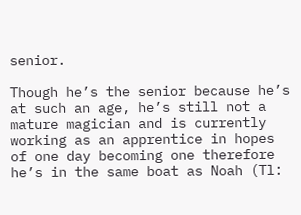senior.

Though he’s the senior because he’s at such an age, he’s still not a mature magician and is currently working as an apprentice in hopes of one day becoming one therefore he’s in the same boat as Noah (Tl: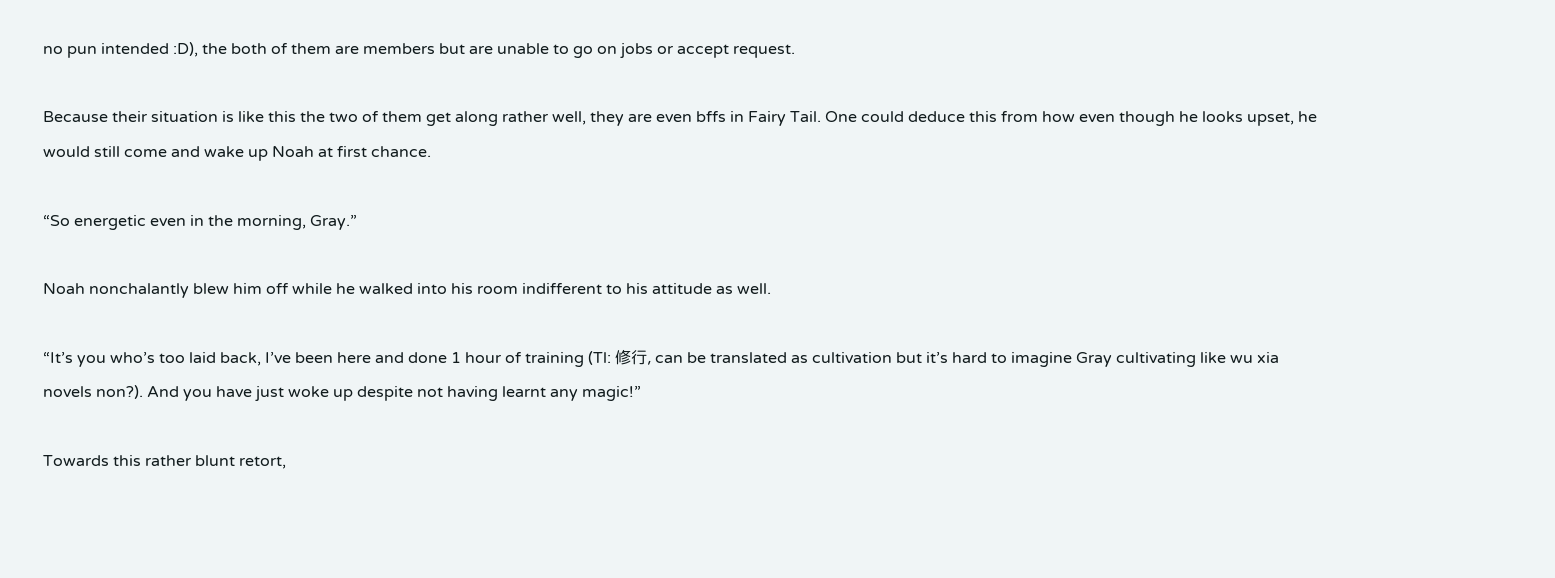no pun intended :D), the both of them are members but are unable to go on jobs or accept request.

Because their situation is like this the two of them get along rather well, they are even bffs in Fairy Tail. One could deduce this from how even though he looks upset, he would still come and wake up Noah at first chance.

“So energetic even in the morning, Gray.”

Noah nonchalantly blew him off while he walked into his room indifferent to his attitude as well.

“It’s you who’s too laid back, I’ve been here and done 1 hour of training (Tl: 修行, can be translated as cultivation but it’s hard to imagine Gray cultivating like wu xia novels non?). And you have just woke up despite not having learnt any magic!”

Towards this rather blunt retort,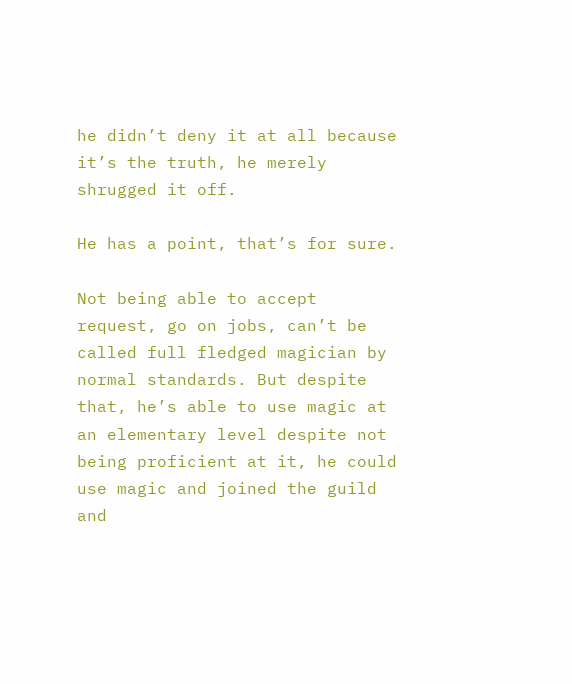he didn’t deny it at all because it’s the truth, he merely shrugged it off.

He has a point, that’s for sure.

Not being able to accept request, go on jobs, can’t be called full fledged magician by normal standards. But despite that, he’s able to use magic at an elementary level despite not being proficient at it, he could use magic and joined the guild and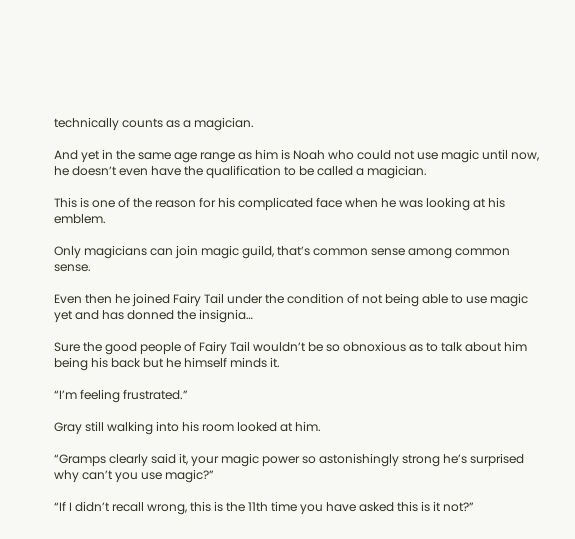technically counts as a magician.

And yet in the same age range as him is Noah who could not use magic until now, he doesn’t even have the qualification to be called a magician.

This is one of the reason for his complicated face when he was looking at his emblem.

Only magicians can join magic guild, that’s common sense among common sense.

Even then he joined Fairy Tail under the condition of not being able to use magic yet and has donned the insignia…

Sure the good people of Fairy Tail wouldn’t be so obnoxious as to talk about him being his back but he himself minds it.

“I’m feeling frustrated.”

Gray still walking into his room looked at him.

“Gramps clearly said it, your magic power so astonishingly strong he’s surprised why can’t you use magic?”

“If I didn’t recall wrong, this is the 11th time you have asked this is it not?”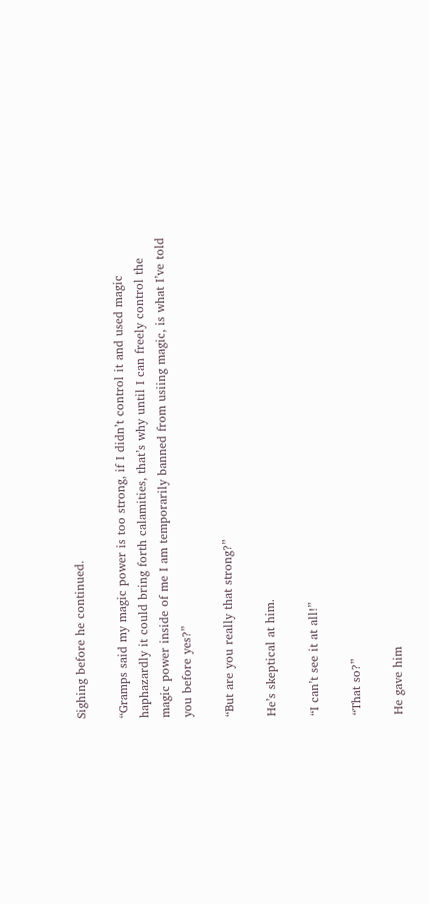Sighing before he continued.

“Gramps said my magic power is too strong, if I didn’t control it and used magic haphazardly it could bring forth calamities, that’s why until I can freely control the magic power inside of me I am temporarily banned from usiing magic, is what I’ve told you before yes?”

“But are you really that strong?”

He’s skeptical at him.

“I can’t see it at all!”

“That so?”

He gave him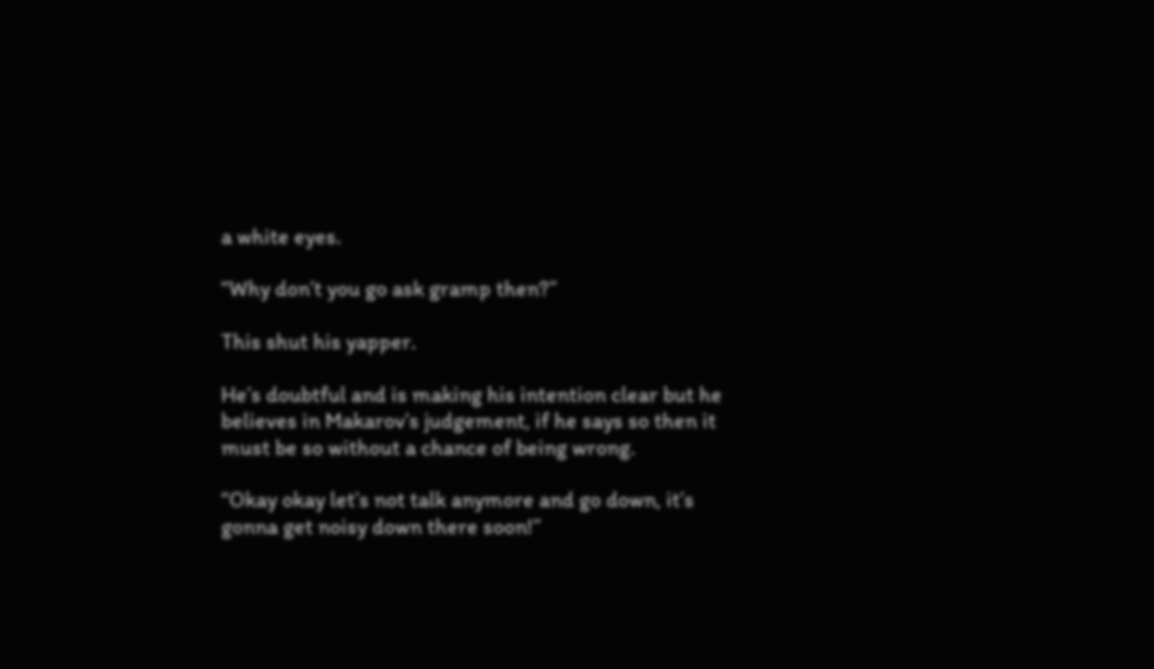a white eyes.

“Why don’t you go ask gramp then?”

This shut his yapper.

He’s doubtful and is making his intention clear but he believes in Makarov’s judgement, if he says so then it must be so without a chance of being wrong.

“Okay okay let’s not talk anymore and go down, it’s gonna get noisy down there soon!”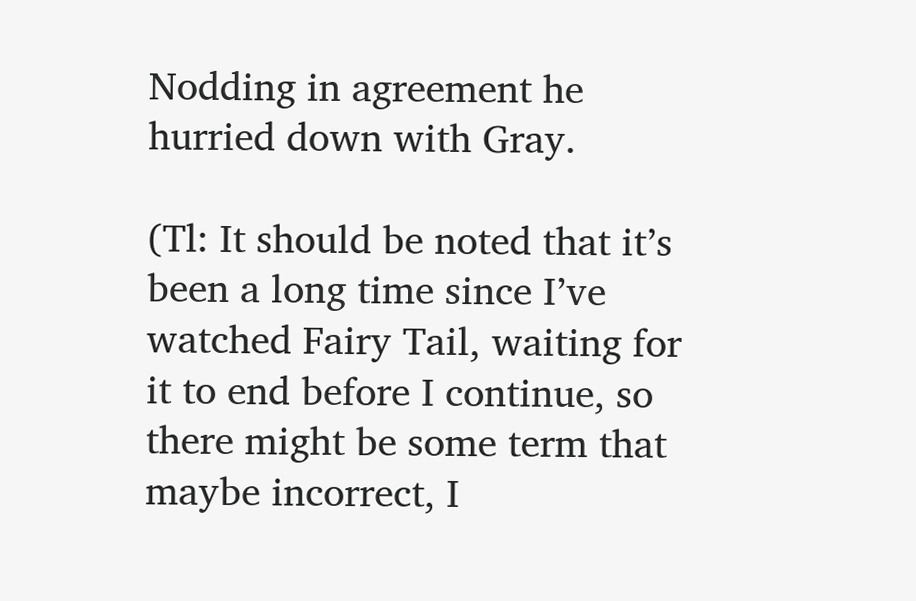Nodding in agreement he hurried down with Gray.

(Tl: It should be noted that it’s been a long time since I’ve watched Fairy Tail, waiting for it to end before I continue, so there might be some term that maybe incorrect, I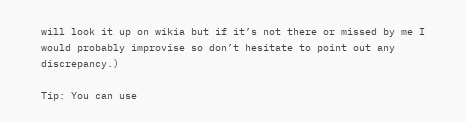will look it up on wikia but if it’s not there or missed by me I would probably improvise so don’t hesitate to point out any discrepancy.)

Tip: You can use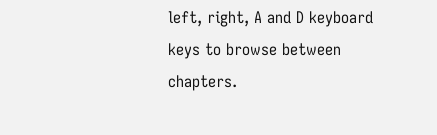left, right, A and D keyboard keys to browse between chapters.